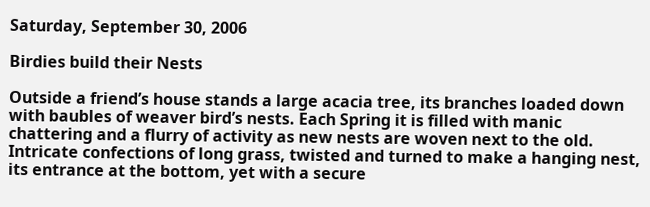Saturday, September 30, 2006

Birdies build their Nests

Outside a friend’s house stands a large acacia tree, its branches loaded down with baubles of weaver bird’s nests. Each Spring it is filled with manic chattering and a flurry of activity as new nests are woven next to the old. Intricate confections of long grass, twisted and turned to make a hanging nest, its entrance at the bottom, yet with a secure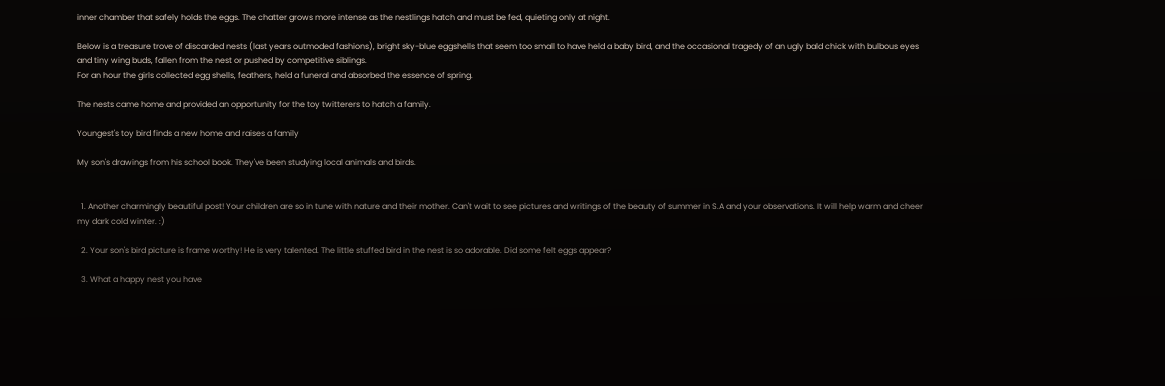inner chamber that safely holds the eggs. The chatter grows more intense as the nestlings hatch and must be fed, quieting only at night.

Below is a treasure trove of discarded nests (last years outmoded fashions), bright sky-blue eggshells that seem too small to have held a baby bird, and the occasional tragedy of an ugly bald chick with bulbous eyes and tiny wing buds, fallen from the nest or pushed by competitive siblings.
For an hour the girls collected egg shells, feathers, held a funeral and absorbed the essence of spring.

The nests came home and provided an opportunity for the toy twitterers to hatch a family.

Youngest's toy bird finds a new home and raises a family

My son's drawings from his school book. They've been studying local animals and birds.


  1. Another charmingly beautiful post! Your children are so in tune with nature and their mother. Can't wait to see pictures and writings of the beauty of summer in S.A and your observations. It will help warm and cheer my dark cold winter. :)

  2. Your son's bird picture is frame worthy! He is very talented. The little stuffed bird in the nest is so adorable. Did some felt eggs appear?

  3. What a happy nest you have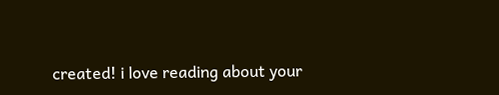created! i love reading about your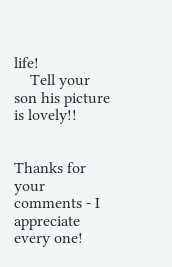life!
    Tell your son his picture is lovely!!


Thanks for your comments - I appreciate every one!